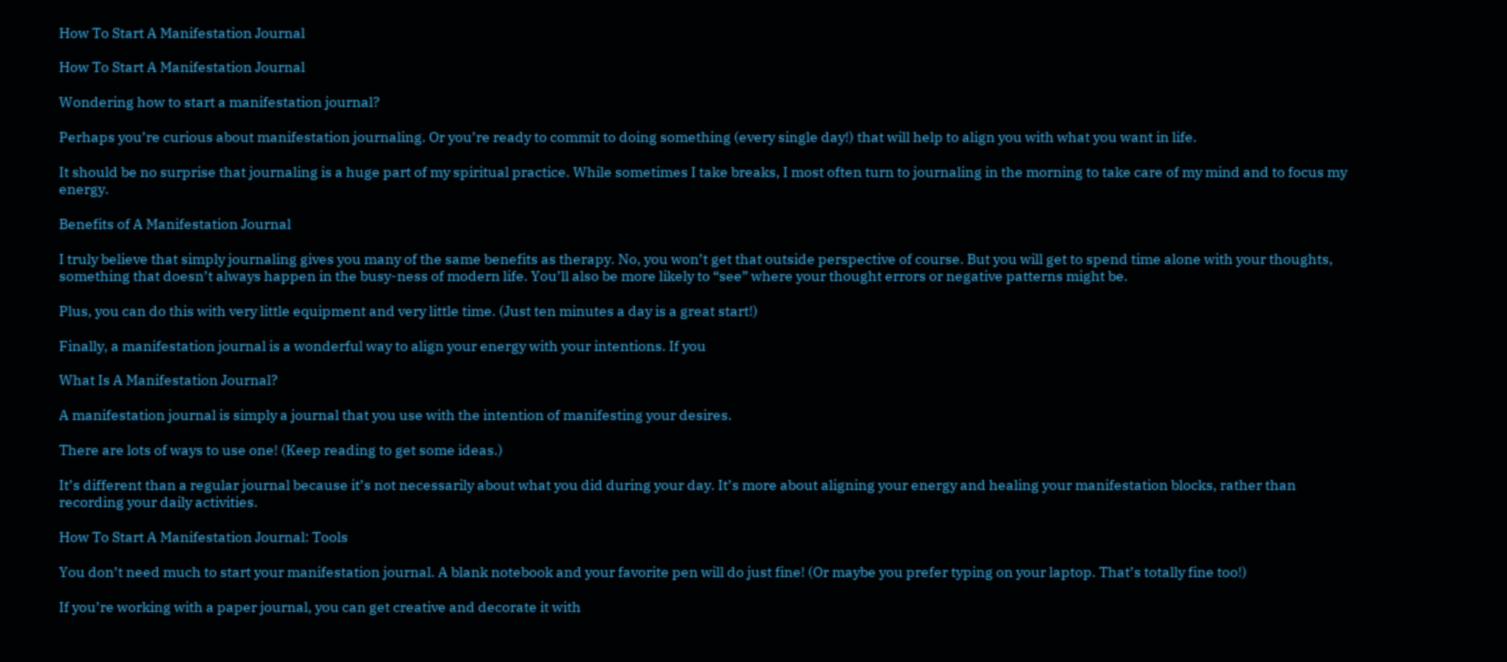How To Start A Manifestation Journal

How To Start A Manifestation Journal

Wondering how to start a manifestation journal?

Perhaps you’re curious about manifestation journaling. Or you’re ready to commit to doing something (every single day!) that will help to align you with what you want in life.

It should be no surprise that journaling is a huge part of my spiritual practice. While sometimes I take breaks, I most often turn to journaling in the morning to take care of my mind and to focus my energy.

Benefits of A Manifestation Journal

I truly believe that simply journaling gives you many of the same benefits as therapy. No, you won’t get that outside perspective of course. But you will get to spend time alone with your thoughts, something that doesn’t always happen in the busy-ness of modern life. You’ll also be more likely to “see” where your thought errors or negative patterns might be.

Plus, you can do this with very little equipment and very little time. (Just ten minutes a day is a great start!)

Finally, a manifestation journal is a wonderful way to align your energy with your intentions. If you

What Is A Manifestation Journal?

A manifestation journal is simply a journal that you use with the intention of manifesting your desires.

There are lots of ways to use one! (Keep reading to get some ideas.)

It’s different than a regular journal because it’s not necessarily about what you did during your day. It’s more about aligning your energy and healing your manifestation blocks, rather than recording your daily activities.

How To Start A Manifestation Journal: Tools

You don’t need much to start your manifestation journal. A blank notebook and your favorite pen will do just fine! (Or maybe you prefer typing on your laptop. That’s totally fine too!)

If you’re working with a paper journal, you can get creative and decorate it with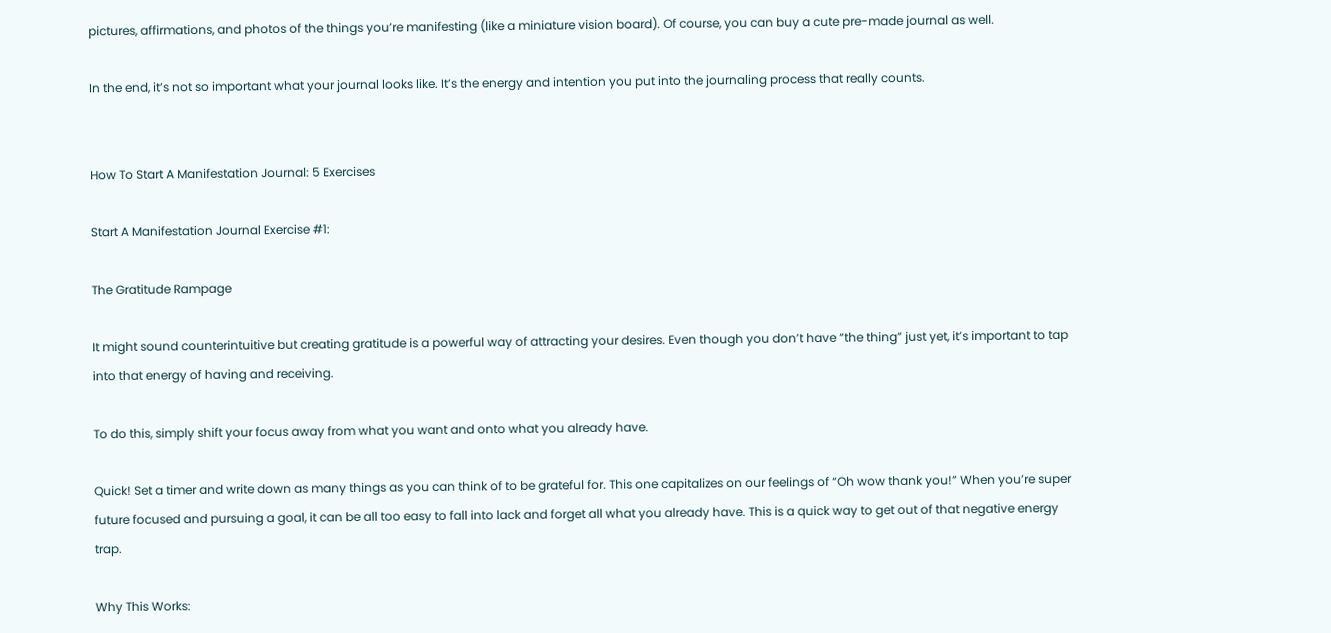pictures, affirmations, and photos of the things you’re manifesting (like a miniature vision board). Of course, you can buy a cute pre-made journal as well.

In the end, it’s not so important what your journal looks like. It’s the energy and intention you put into the journaling process that really counts.


How To Start A Manifestation Journal: 5 Exercises

Start A Manifestation Journal Exercise #1:

The Gratitude Rampage

It might sound counterintuitive but creating gratitude is a powerful way of attracting your desires. Even though you don’t have “the thing” just yet, it’s important to tap into that energy of having and receiving.

To do this, simply shift your focus away from what you want and onto what you already have.

Quick! Set a timer and write down as many things as you can think of to be grateful for. This one capitalizes on our feelings of “Oh wow thank you!” When you’re super future focused and pursuing a goal, it can be all too easy to fall into lack and forget all what you already have. This is a quick way to get out of that negative energy trap.

Why This Works: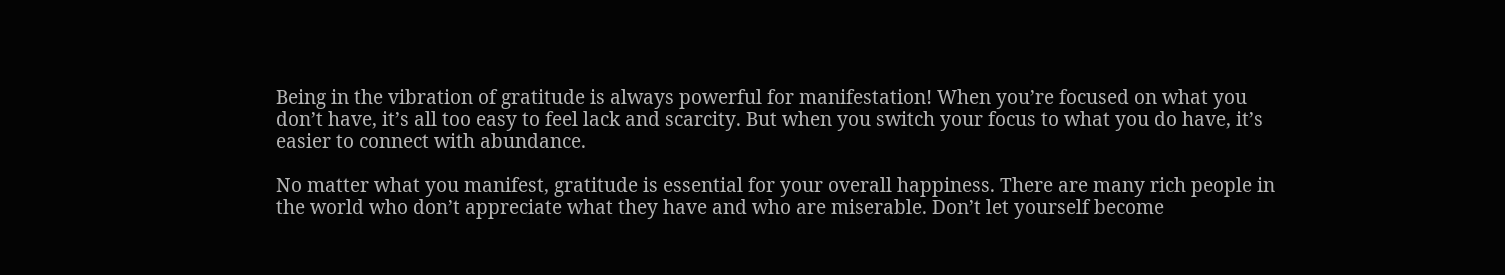Being in the vibration of gratitude is always powerful for manifestation! When you’re focused on what you don’t have, it’s all too easy to feel lack and scarcity. But when you switch your focus to what you do have, it’s easier to connect with abundance.

No matter what you manifest, gratitude is essential for your overall happiness. There are many rich people in the world who don’t appreciate what they have and who are miserable. Don’t let yourself become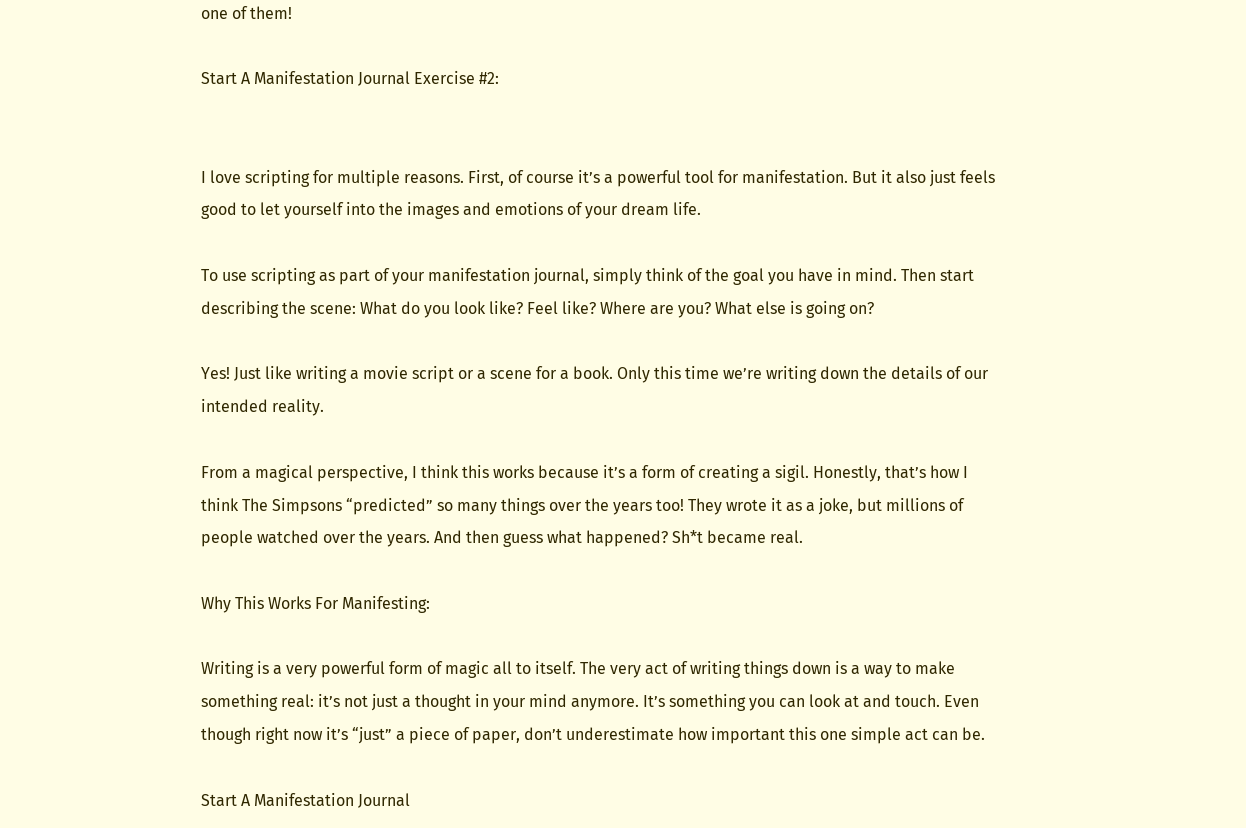one of them!

Start A Manifestation Journal Exercise #2:


I love scripting for multiple reasons. First, of course it’s a powerful tool for manifestation. But it also just feels good to let yourself into the images and emotions of your dream life.

To use scripting as part of your manifestation journal, simply think of the goal you have in mind. Then start describing the scene: What do you look like? Feel like? Where are you? What else is going on?

Yes! Just like writing a movie script or a scene for a book. Only this time we’re writing down the details of our intended reality.

From a magical perspective, I think this works because it’s a form of creating a sigil. Honestly, that’s how I think The Simpsons “predicted” so many things over the years too! They wrote it as a joke, but millions of people watched over the years. And then guess what happened? Sh*t became real.

Why This Works For Manifesting:

Writing is a very powerful form of magic all to itself. The very act of writing things down is a way to make something real: it’s not just a thought in your mind anymore. It’s something you can look at and touch. Even though right now it’s “just” a piece of paper, don’t underestimate how important this one simple act can be.

Start A Manifestation Journal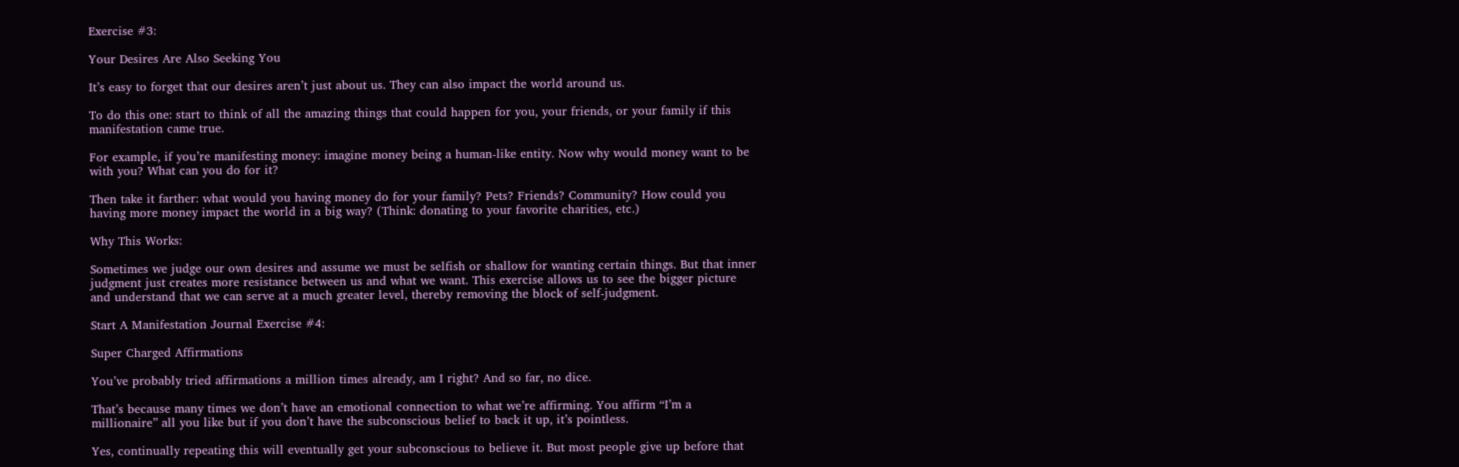Exercise #3:

Your Desires Are Also Seeking You

It’s easy to forget that our desires aren’t just about us. They can also impact the world around us.

To do this one: start to think of all the amazing things that could happen for you, your friends, or your family if this manifestation came true.

For example, if you’re manifesting money: imagine money being a human-like entity. Now why would money want to be with you? What can you do for it?

Then take it farther: what would you having money do for your family? Pets? Friends? Community? How could you having more money impact the world in a big way? (Think: donating to your favorite charities, etc.)

Why This Works:

Sometimes we judge our own desires and assume we must be selfish or shallow for wanting certain things. But that inner judgment just creates more resistance between us and what we want. This exercise allows us to see the bigger picture and understand that we can serve at a much greater level, thereby removing the block of self-judgment.

Start A Manifestation Journal Exercise #4:

Super Charged Affirmations

You’ve probably tried affirmations a million times already, am I right? And so far, no dice.

That’s because many times we don’t have an emotional connection to what we’re affirming. You affirm “I’m a millionaire” all you like but if you don’t have the subconscious belief to back it up, it’s pointless.

Yes, continually repeating this will eventually get your subconscious to believe it. But most people give up before that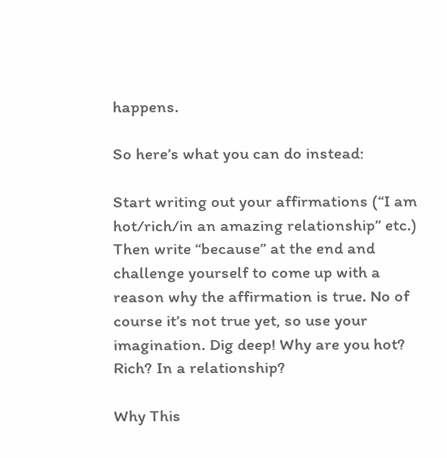happens.

So here’s what you can do instead:

Start writing out your affirmations (“I am hot/rich/in an amazing relationship” etc.)
Then write “because” at the end and challenge yourself to come up with a reason why the affirmation is true. No of course it’s not true yet, so use your imagination. Dig deep! Why are you hot? Rich? In a relationship?

Why This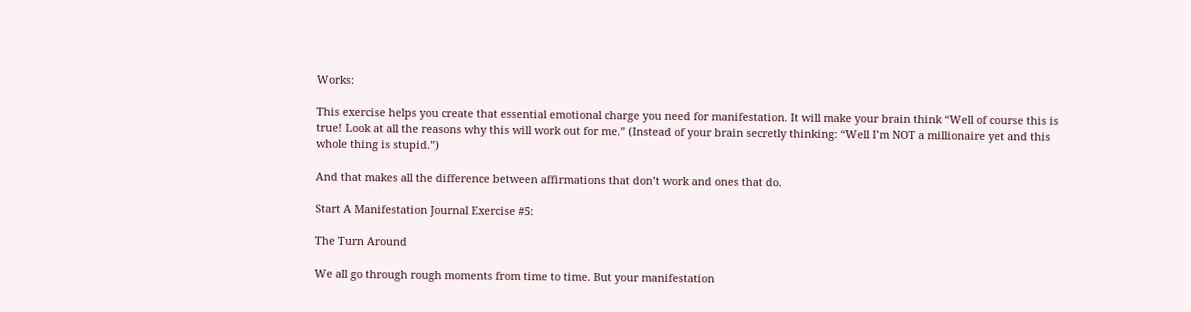Works:

This exercise helps you create that essential emotional charge you need for manifestation. It will make your brain think “Well of course this is true! Look at all the reasons why this will work out for me.” (Instead of your brain secretly thinking: “Well I’m NOT a millionaire yet and this whole thing is stupid.”)

And that makes all the difference between affirmations that don’t work and ones that do.

Start A Manifestation Journal Exercise #5:

The Turn Around

We all go through rough moments from time to time. But your manifestation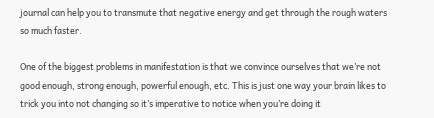journal can help you to transmute that negative energy and get through the rough waters so much faster.

One of the biggest problems in manifestation is that we convince ourselves that we’re not good enough, strong enough, powerful enough, etc. This is just one way your brain likes to trick you into not changing so it’s imperative to notice when you’re doing it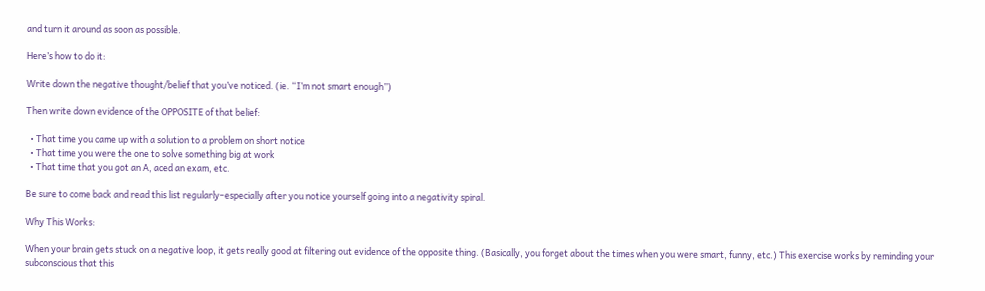and turn it around as soon as possible.

Here’s how to do it:

Write down the negative thought/belief that you’ve noticed. (ie. “I’m not smart enough”)

Then write down evidence of the OPPOSITE of that belief:

  • That time you came up with a solution to a problem on short notice
  • That time you were the one to solve something big at work
  • That time that you got an A, aced an exam, etc.

Be sure to come back and read this list regularly–especially after you notice yourself going into a negativity spiral.

Why This Works:

When your brain gets stuck on a negative loop, it gets really good at filtering out evidence of the opposite thing. (Basically, you forget about the times when you were smart, funny, etc.) This exercise works by reminding your subconscious that this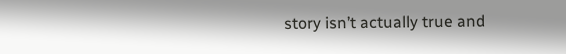story isn’t actually true and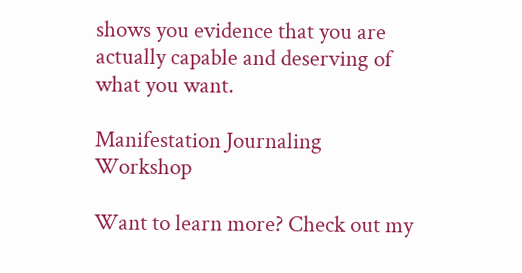shows you evidence that you are actually capable and deserving of what you want.

Manifestation Journaling Workshop

Want to learn more? Check out my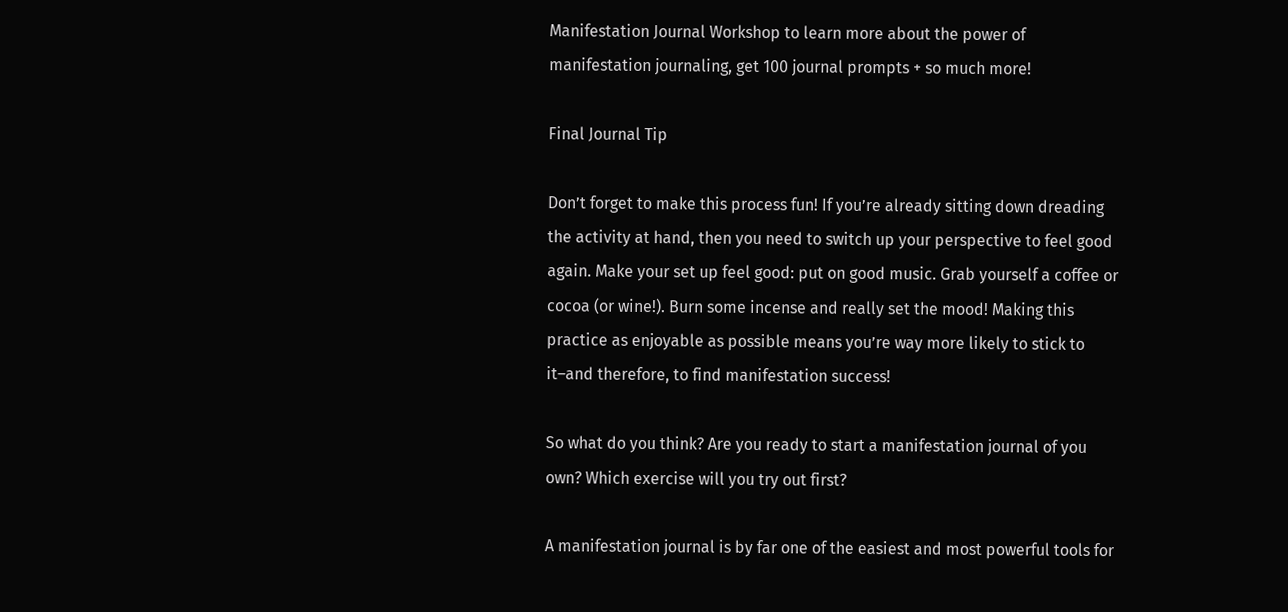Manifestation Journal Workshop to learn more about the power of manifestation journaling, get 100 journal prompts + so much more!

Final Journal Tip

Don’t forget to make this process fun! If you’re already sitting down dreading the activity at hand, then you need to switch up your perspective to feel good again. Make your set up feel good: put on good music. Grab yourself a coffee or cocoa (or wine!). Burn some incense and really set the mood! Making this practice as enjoyable as possible means you’re way more likely to stick to it–and therefore, to find manifestation success!

So what do you think? Are you ready to start a manifestation journal of you own? Which exercise will you try out first?

A manifestation journal is by far one of the easiest and most powerful tools for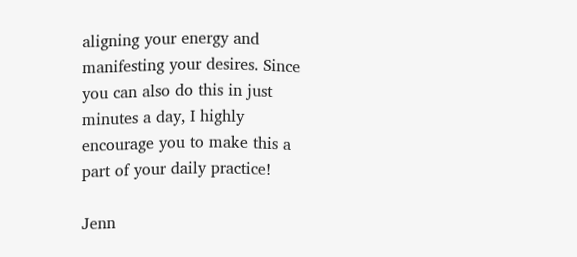aligning your energy and manifesting your desires. Since you can also do this in just minutes a day, I highly encourage you to make this a part of your daily practice!

Jenn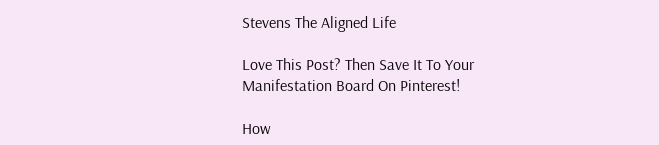Stevens The Aligned Life

Love This Post? Then Save It To Your Manifestation Board On Pinterest!

How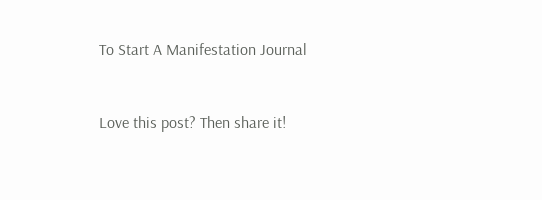To Start A Manifestation Journal


Love this post? Then share it!